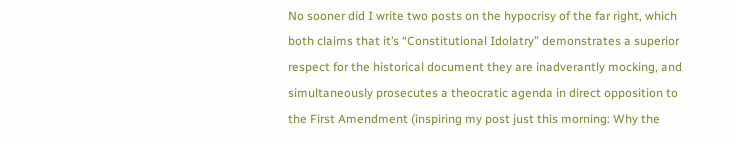No sooner did I write two posts on the hypocrisy of the far right, which both claims that it’s “Constitutional Idolatry” demonstrates a superior respect for the historical document they are inadverantly mocking, and simultaneously prosecutes a theocratic agenda in direct opposition to the First Amendment (inspiring my post just this morning: Why the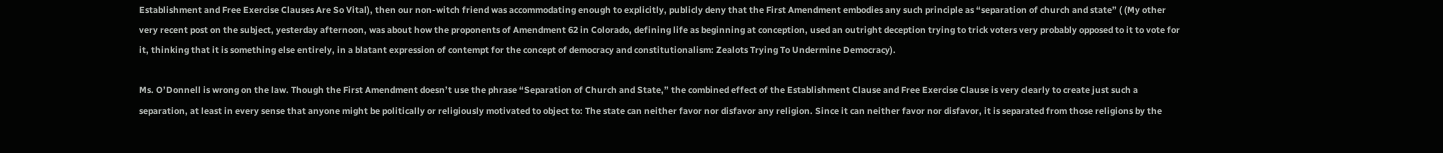Establishment and Free Exercise Clauses Are So Vital), then our non-witch friend was accommodating enough to explicitly, publicly deny that the First Amendment embodies any such principle as “separation of church and state” ( (My other very recent post on the subject, yesterday afternoon, was about how the proponents of Amendment 62 in Colorado, defining life as beginning at conception, used an outright deception trying to trick voters very probably opposed to it to vote for it, thinking that it is something else entirely, in a blatant expression of contempt for the concept of democracy and constitutionalism: Zealots Trying To Undermine Democracy).

Ms. O’Donnell is wrong on the law. Though the First Amendment doesn’t use the phrase “Separation of Church and State,” the combined effect of the Establishment Clause and Free Exercise Clause is very clearly to create just such a separation, at least in every sense that anyone might be politically or religiously motivated to object to: The state can neither favor nor disfavor any religion. Since it can neither favor nor disfavor, it is separated from those religions by the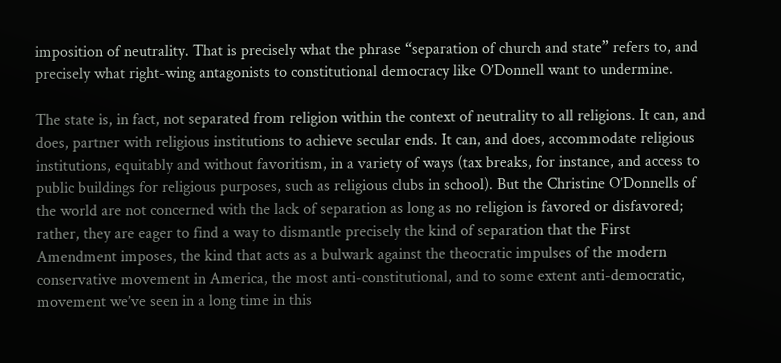imposition of neutrality. That is precisely what the phrase “separation of church and state” refers to, and precisely what right-wing antagonists to constitutional democracy like O’Donnell want to undermine.

The state is, in fact, not separated from religion within the context of neutrality to all religions. It can, and does, partner with religious institutions to achieve secular ends. It can, and does, accommodate religious institutions, equitably and without favoritism, in a variety of ways (tax breaks, for instance, and access to public buildings for religious purposes, such as religious clubs in school). But the Christine O’Donnells of the world are not concerned with the lack of separation as long as no religion is favored or disfavored; rather, they are eager to find a way to dismantle precisely the kind of separation that the First Amendment imposes, the kind that acts as a bulwark against the theocratic impulses of the modern conservative movement in America, the most anti-constitutional, and to some extent anti-democratic, movement we’ve seen in a long time in this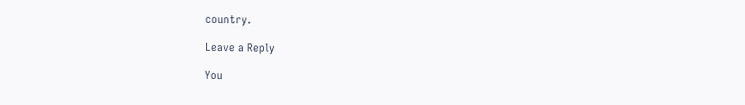country.

Leave a Reply

You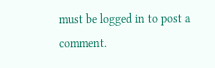must be logged in to post a comment.